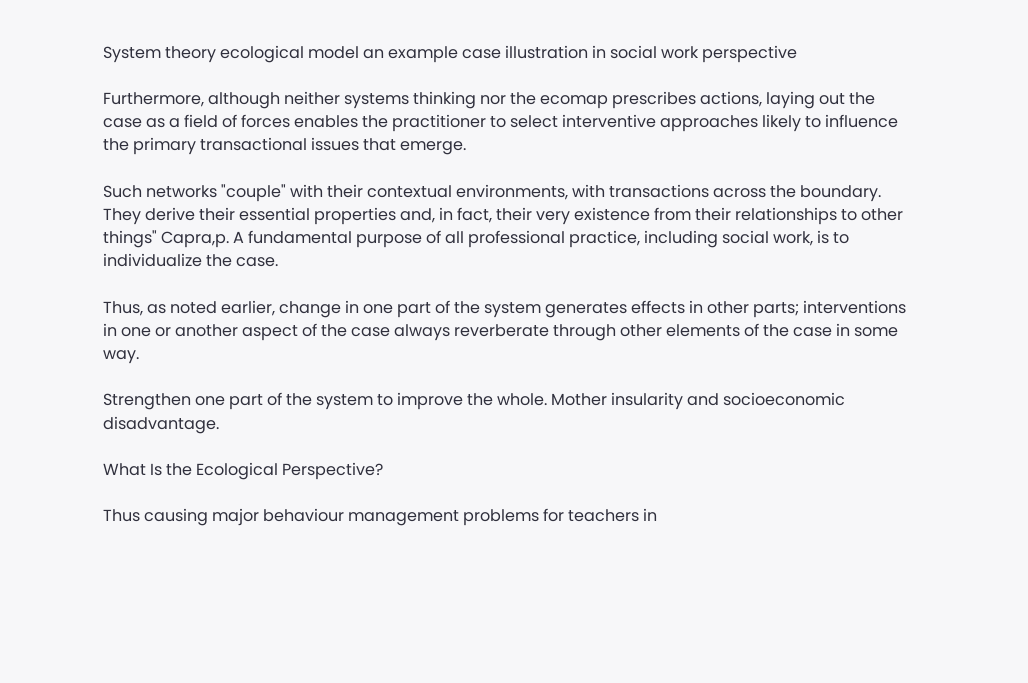System theory ecological model an example case illustration in social work perspective

Furthermore, although neither systems thinking nor the ecomap prescribes actions, laying out the case as a field of forces enables the practitioner to select interventive approaches likely to influence the primary transactional issues that emerge.

Such networks "couple" with their contextual environments, with transactions across the boundary. They derive their essential properties and, in fact, their very existence from their relationships to other things" Capra,p. A fundamental purpose of all professional practice, including social work, is to individualize the case.

Thus, as noted earlier, change in one part of the system generates effects in other parts; interventions in one or another aspect of the case always reverberate through other elements of the case in some way.

Strengthen one part of the system to improve the whole. Mother insularity and socioeconomic disadvantage.

What Is the Ecological Perspective?

Thus causing major behaviour management problems for teachers in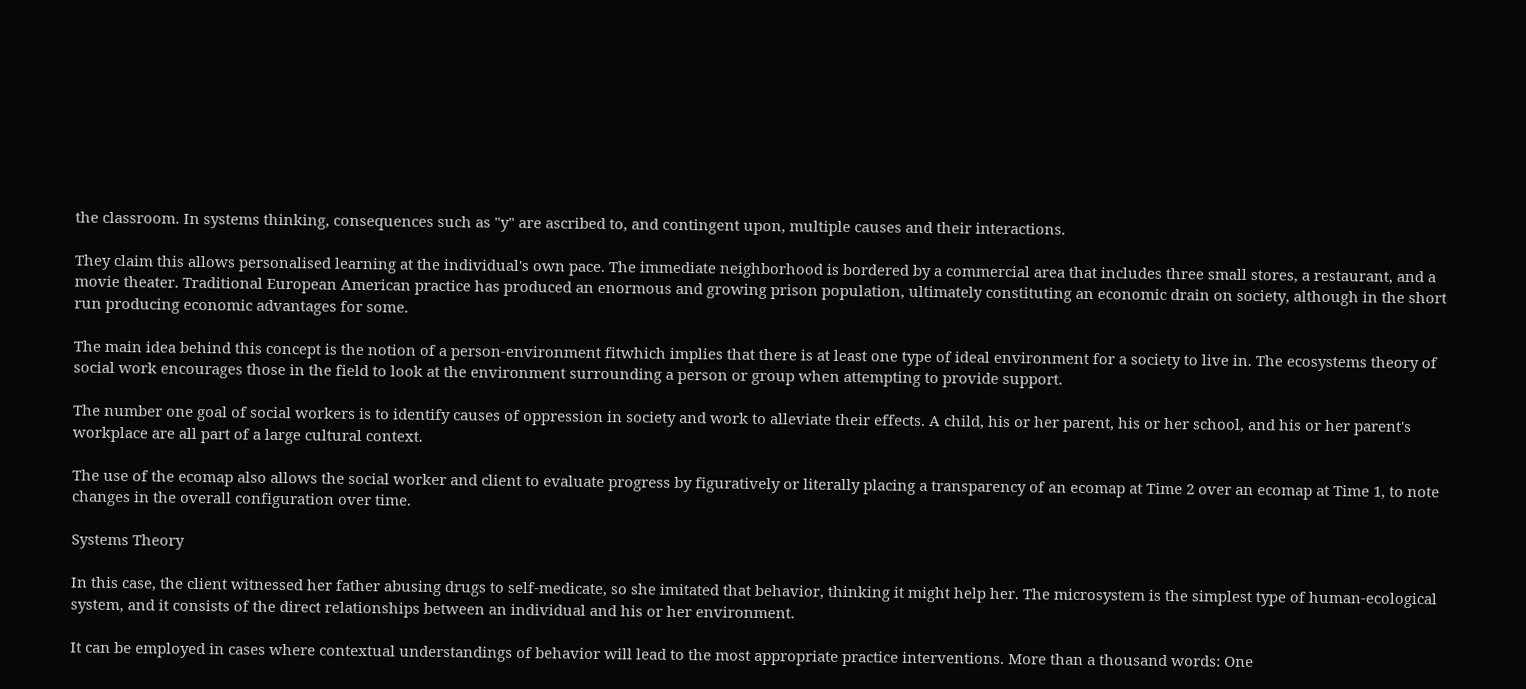the classroom. In systems thinking, consequences such as "y" are ascribed to, and contingent upon, multiple causes and their interactions.

They claim this allows personalised learning at the individual's own pace. The immediate neighborhood is bordered by a commercial area that includes three small stores, a restaurant, and a movie theater. Traditional European American practice has produced an enormous and growing prison population, ultimately constituting an economic drain on society, although in the short run producing economic advantages for some.

The main idea behind this concept is the notion of a person-environment fitwhich implies that there is at least one type of ideal environment for a society to live in. The ecosystems theory of social work encourages those in the field to look at the environment surrounding a person or group when attempting to provide support.

The number one goal of social workers is to identify causes of oppression in society and work to alleviate their effects. A child, his or her parent, his or her school, and his or her parent's workplace are all part of a large cultural context.

The use of the ecomap also allows the social worker and client to evaluate progress by figuratively or literally placing a transparency of an ecomap at Time 2 over an ecomap at Time 1, to note changes in the overall configuration over time.

Systems Theory

In this case, the client witnessed her father abusing drugs to self-medicate, so she imitated that behavior, thinking it might help her. The microsystem is the simplest type of human-ecological system, and it consists of the direct relationships between an individual and his or her environment.

It can be employed in cases where contextual understandings of behavior will lead to the most appropriate practice interventions. More than a thousand words: One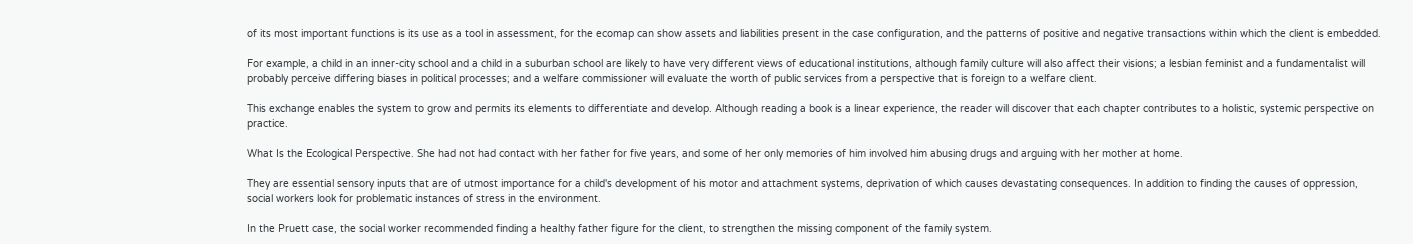of its most important functions is its use as a tool in assessment, for the ecomap can show assets and liabilities present in the case configuration, and the patterns of positive and negative transactions within which the client is embedded.

For example, a child in an inner-city school and a child in a suburban school are likely to have very different views of educational institutions, although family culture will also affect their visions; a lesbian feminist and a fundamentalist will probably perceive differing biases in political processes; and a welfare commissioner will evaluate the worth of public services from a perspective that is foreign to a welfare client.

This exchange enables the system to grow and permits its elements to differentiate and develop. Although reading a book is a linear experience, the reader will discover that each chapter contributes to a holistic, systemic perspective on practice.

What Is the Ecological Perspective. She had not had contact with her father for five years, and some of her only memories of him involved him abusing drugs and arguing with her mother at home.

They are essential sensory inputs that are of utmost importance for a child's development of his motor and attachment systems, deprivation of which causes devastating consequences. In addition to finding the causes of oppression, social workers look for problematic instances of stress in the environment.

In the Pruett case, the social worker recommended finding a healthy father figure for the client, to strengthen the missing component of the family system.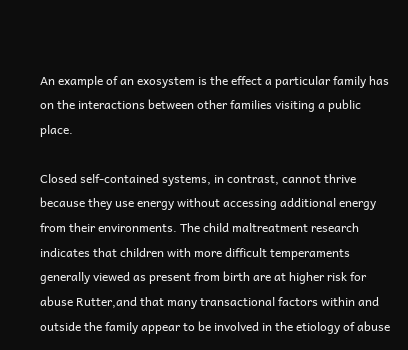An example of an exosystem is the effect a particular family has on the interactions between other families visiting a public place.

Closed self-contained systems, in contrast, cannot thrive because they use energy without accessing additional energy from their environments. The child maltreatment research indicates that children with more difficult temperaments generally viewed as present from birth are at higher risk for abuse Rutter,and that many transactional factors within and outside the family appear to be involved in the etiology of abuse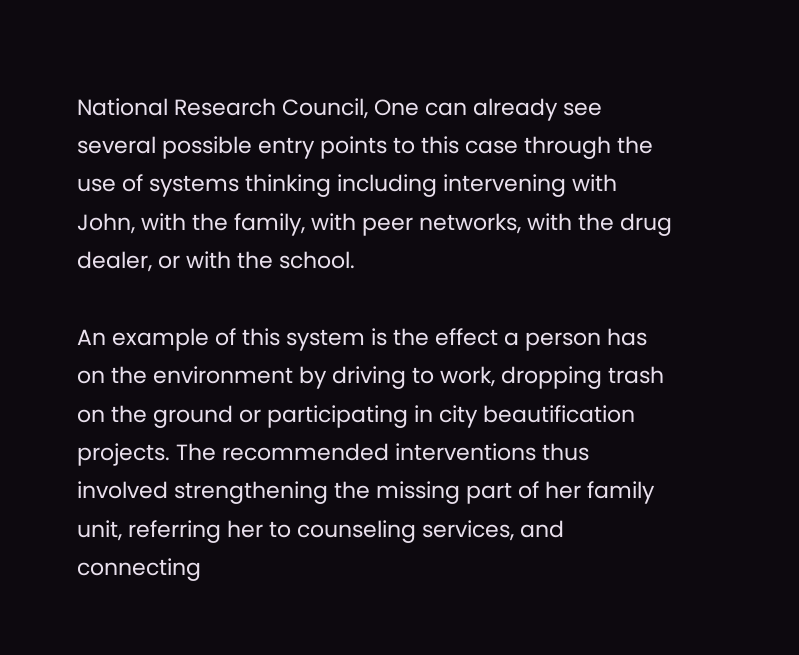National Research Council, One can already see several possible entry points to this case through the use of systems thinking including intervening with John, with the family, with peer networks, with the drug dealer, or with the school.

An example of this system is the effect a person has on the environment by driving to work, dropping trash on the ground or participating in city beautification projects. The recommended interventions thus involved strengthening the missing part of her family unit, referring her to counseling services, and connecting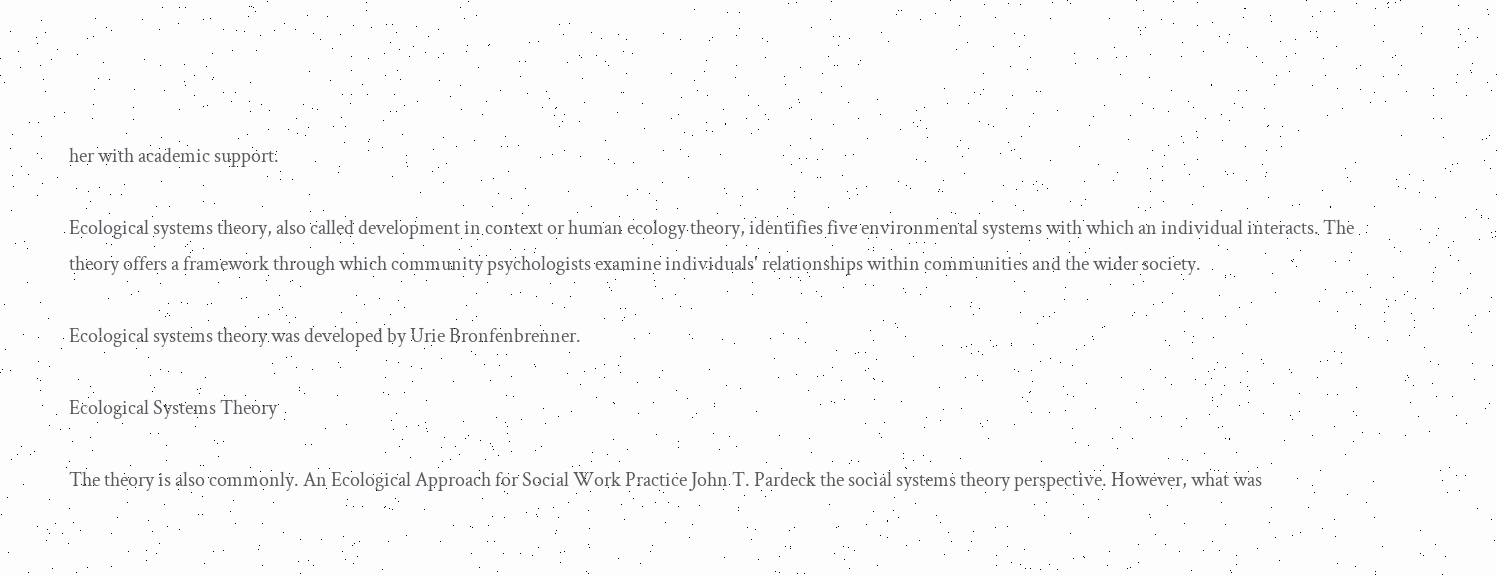her with academic support.

Ecological systems theory, also called development in context or human ecology theory, identifies five environmental systems with which an individual interacts. The theory offers a framework through which community psychologists examine individuals' relationships within communities and the wider society.

Ecological systems theory was developed by Urie Bronfenbrenner.

Ecological Systems Theory

The theory is also commonly. An Ecological Approach for Social Work Practice John T. Pardeck the social systems theory perspective. However, what was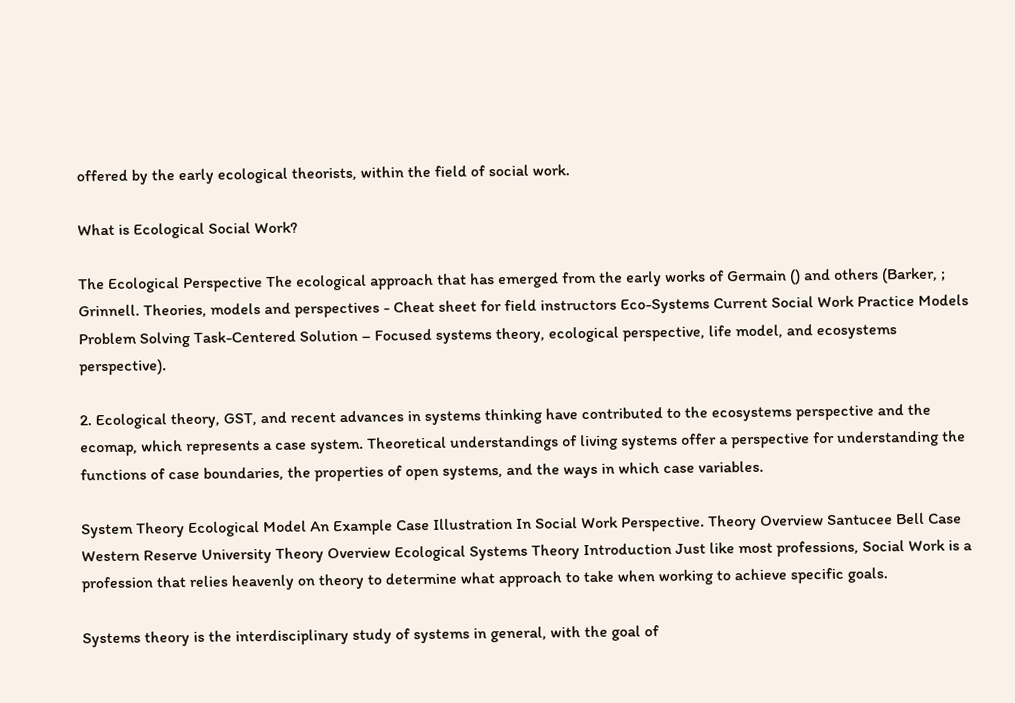offered by the early ecological theorists, within the field of social work.

What is Ecological Social Work?

The Ecological Perspective The ecological approach that has emerged from the early works of Germain () and others (Barker, ; Grinnell. Theories, models and perspectives - Cheat sheet for field instructors Eco-Systems Current Social Work Practice Models Problem Solving Task-Centered Solution – Focused systems theory, ecological perspective, life model, and ecosystems perspective).

2. Ecological theory, GST, and recent advances in systems thinking have contributed to the ecosystems perspective and the ecomap, which represents a case system. Theoretical understandings of living systems offer a perspective for understanding the functions of case boundaries, the properties of open systems, and the ways in which case variables.

System Theory Ecological Model An Example Case Illustration In Social Work Perspective. Theory Overview Santucee Bell Case Western Reserve University Theory Overview Ecological Systems Theory Introduction Just like most professions, Social Work is a profession that relies heavenly on theory to determine what approach to take when working to achieve specific goals.

Systems theory is the interdisciplinary study of systems in general, with the goal of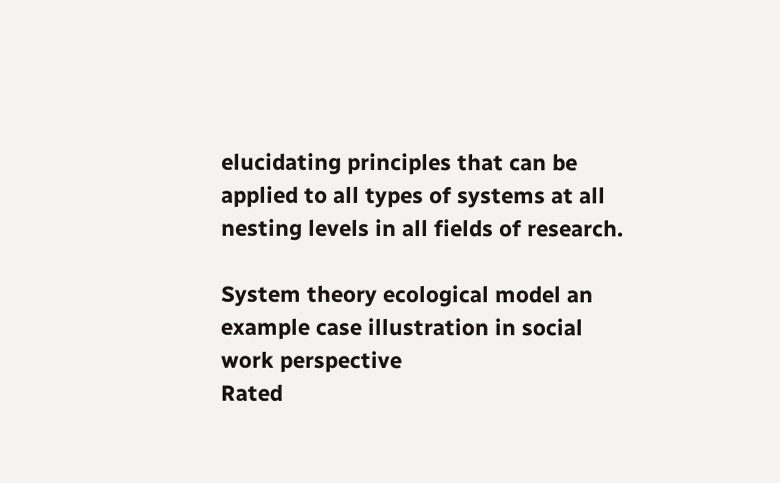elucidating principles that can be applied to all types of systems at all nesting levels in all fields of research.

System theory ecological model an example case illustration in social work perspective
Rated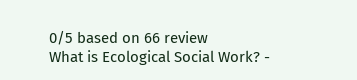0/5 based on 66 review
What is Ecological Social Work? -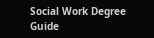Social Work Degree Guide